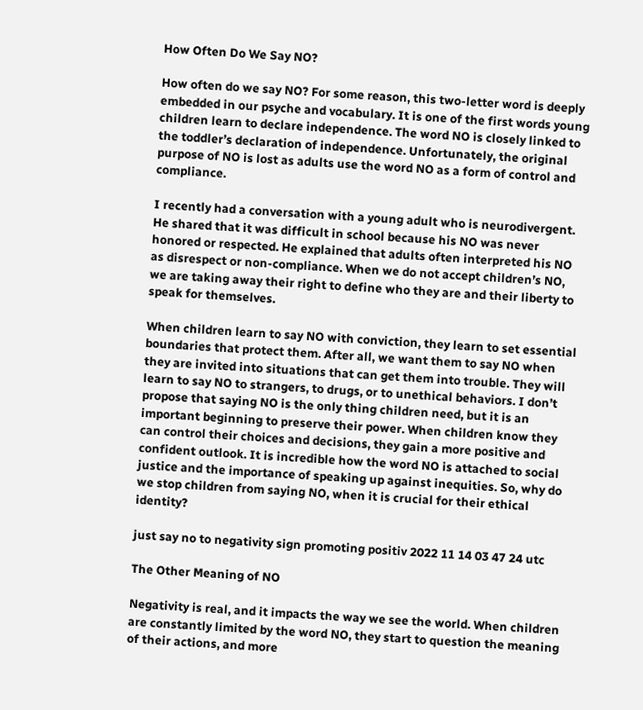How Often Do We Say NO?

How often do we say NO? For some reason, this two-letter word is deeply embedded in our psyche and vocabulary. It is one of the first words young children learn to declare independence. The word NO is closely linked to the toddler’s declaration of independence. Unfortunately, the original purpose of NO is lost as adults use the word NO as a form of control and compliance.

I recently had a conversation with a young adult who is neurodivergent. He shared that it was difficult in school because his NO was never honored or respected. He explained that adults often interpreted his NO as disrespect or non-compliance. When we do not accept children’s NO, we are taking away their right to define who they are and their liberty to speak for themselves.

When children learn to say NO with conviction, they learn to set essential boundaries that protect them. After all, we want them to say NO when they are invited into situations that can get them into trouble. They will learn to say NO to strangers, to drugs, or to unethical behaviors. I don’t propose that saying NO is the only thing children need, but it is an important beginning to preserve their power. When children know they can control their choices and decisions, they gain a more positive and confident outlook. It is incredible how the word NO is attached to social justice and the importance of speaking up against inequities. So, why do we stop children from saying NO, when it is crucial for their ethical identity?

just say no to negativity sign promoting positiv 2022 11 14 03 47 24 utc

The Other Meaning of NO

Negativity is real, and it impacts the way we see the world. When children are constantly limited by the word NO, they start to question the meaning of their actions, and more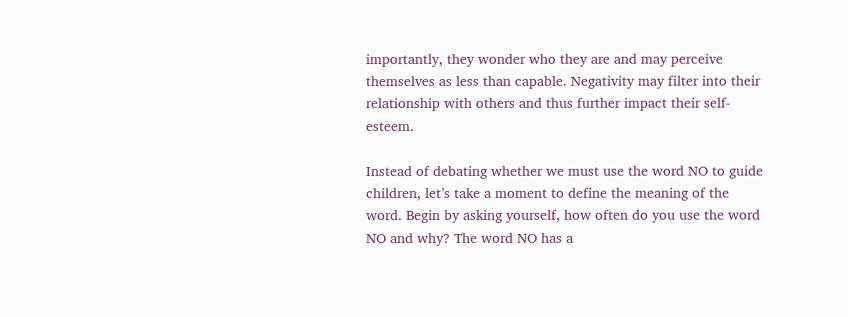importantly, they wonder who they are and may perceive themselves as less than capable. Negativity may filter into their relationship with others and thus further impact their self-esteem.

Instead of debating whether we must use the word NO to guide children, let’s take a moment to define the meaning of the word. Begin by asking yourself, how often do you use the word NO and why? The word NO has a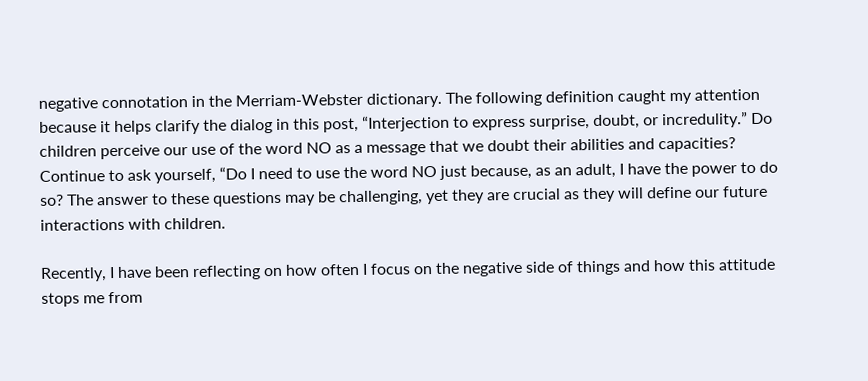negative connotation in the Merriam-Webster dictionary. The following definition caught my attention because it helps clarify the dialog in this post, “Interjection to express surprise, doubt, or incredulity.” Do children perceive our use of the word NO as a message that we doubt their abilities and capacities? Continue to ask yourself, “Do I need to use the word NO just because, as an adult, I have the power to do so? The answer to these questions may be challenging, yet they are crucial as they will define our future interactions with children.

Recently, I have been reflecting on how often I focus on the negative side of things and how this attitude stops me from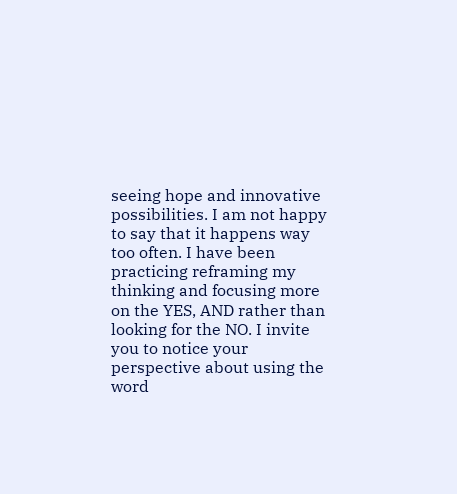seeing hope and innovative possibilities. I am not happy to say that it happens way too often. I have been practicing reframing my thinking and focusing more on the YES, AND rather than looking for the NO. I invite you to notice your perspective about using the word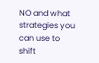NO and what strategies you can use to shift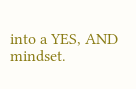into a YES, AND mindset.